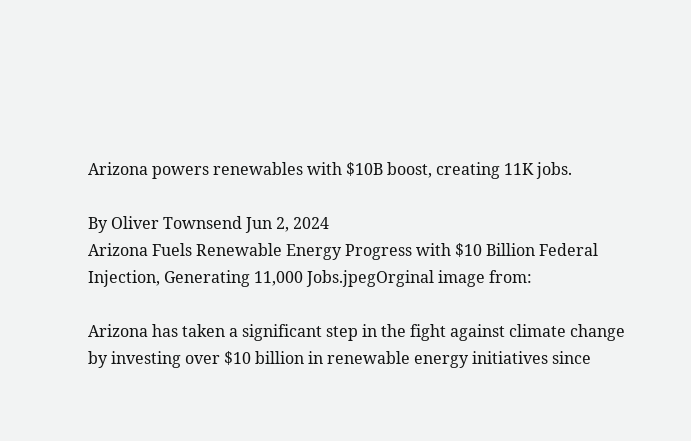Arizona powers renewables with $10B boost, creating 11K jobs.

By Oliver Townsend Jun 2, 2024
Arizona Fuels Renewable Energy Progress with $10 Billion Federal Injection, Generating 11,000 Jobs.jpegOrginal image from:

Arizona has taken a significant step in the fight against climate change by investing over $10 billion in renewable energy initiatives since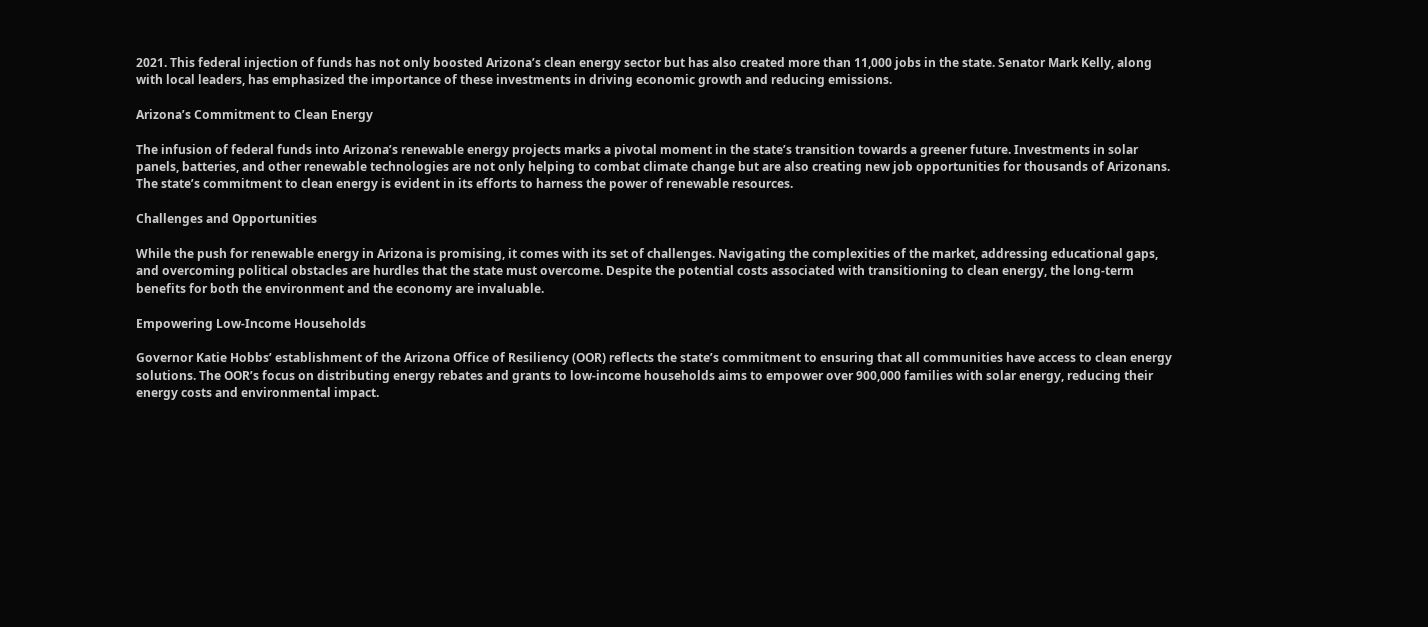2021. This federal injection of funds has not only boosted Arizona’s clean energy sector but has also created more than 11,000 jobs in the state. Senator Mark Kelly, along with local leaders, has emphasized the importance of these investments in driving economic growth and reducing emissions.

Arizona’s Commitment to Clean Energy

The infusion of federal funds into Arizona’s renewable energy projects marks a pivotal moment in the state’s transition towards a greener future. Investments in solar panels, batteries, and other renewable technologies are not only helping to combat climate change but are also creating new job opportunities for thousands of Arizonans. The state’s commitment to clean energy is evident in its efforts to harness the power of renewable resources.

Challenges and Opportunities

While the push for renewable energy in Arizona is promising, it comes with its set of challenges. Navigating the complexities of the market, addressing educational gaps, and overcoming political obstacles are hurdles that the state must overcome. Despite the potential costs associated with transitioning to clean energy, the long-term benefits for both the environment and the economy are invaluable.

Empowering Low-Income Households

Governor Katie Hobbs’ establishment of the Arizona Office of Resiliency (OOR) reflects the state’s commitment to ensuring that all communities have access to clean energy solutions. The OOR’s focus on distributing energy rebates and grants to low-income households aims to empower over 900,000 families with solar energy, reducing their energy costs and environmental impact.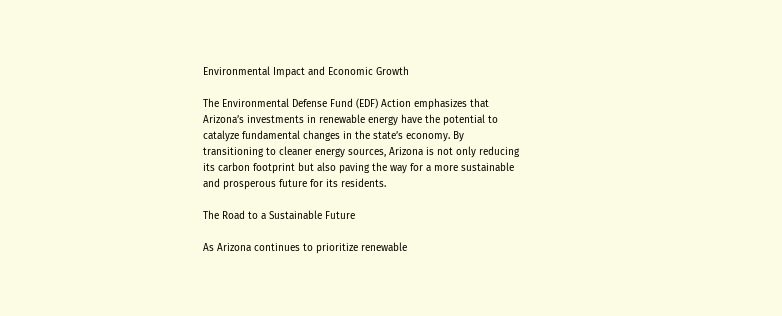Environmental Impact and Economic Growth

The Environmental Defense Fund (EDF) Action emphasizes that Arizona’s investments in renewable energy have the potential to catalyze fundamental changes in the state’s economy. By transitioning to cleaner energy sources, Arizona is not only reducing its carbon footprint but also paving the way for a more sustainable and prosperous future for its residents.

The Road to a Sustainable Future

As Arizona continues to prioritize renewable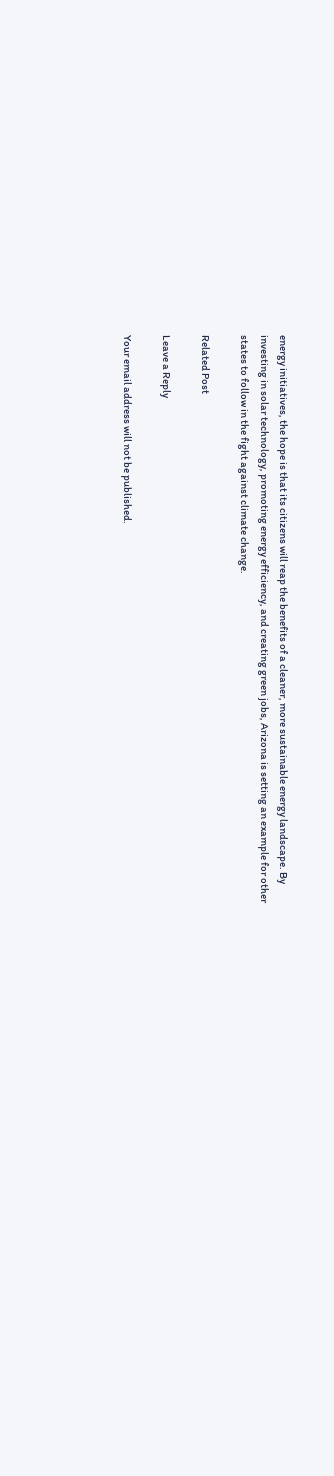energy initiatives, the hope is that its citizens will reap the benefits of a cleaner, more sustainable energy landscape. By investing in solar technology, promoting energy efficiency, and creating green jobs, Arizona is setting an example for other states to follow in the fight against climate change.

Related Post

Leave a Reply

Your email address will not be published.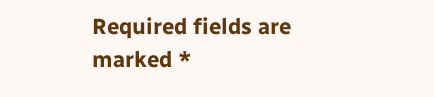Required fields are marked *